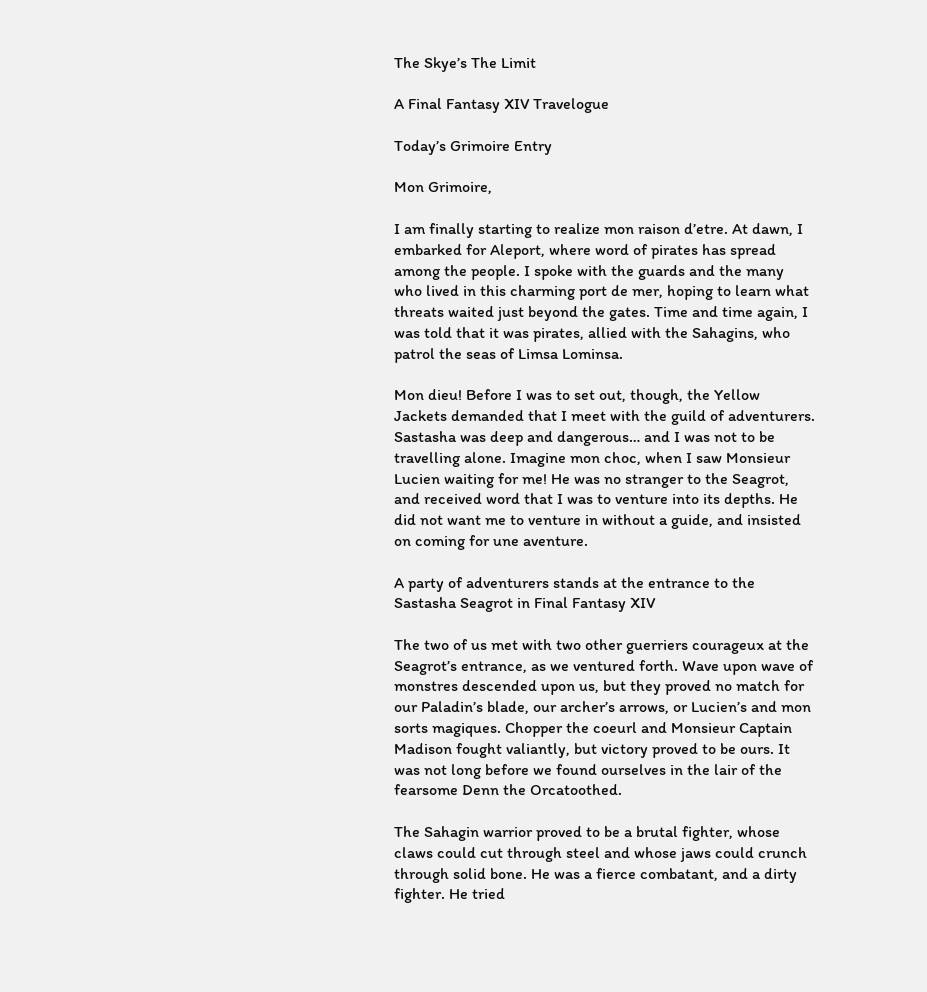The Skye’s The Limit

A Final Fantasy XIV Travelogue

Today’s Grimoire Entry

Mon Grimoire,

I am finally starting to realize mon raison d’etre. At dawn, I embarked for Aleport, where word of pirates has spread among the people. I spoke with the guards and the many who lived in this charming port de mer, hoping to learn what threats waited just beyond the gates. Time and time again, I was told that it was pirates, allied with the Sahagins, who patrol the seas of Limsa Lominsa.

Mon dieu! Before I was to set out, though, the Yellow Jackets demanded that I meet with the guild of adventurers. Sastasha was deep and dangerous… and I was not to be travelling alone. Imagine mon choc, when I saw Monsieur Lucien waiting for me! He was no stranger to the Seagrot, and received word that I was to venture into its depths. He did not want me to venture in without a guide, and insisted on coming for une aventure.

A party of adventurers stands at the entrance to the Sastasha Seagrot in Final Fantasy XIV

The two of us met with two other guerriers courageux at the Seagrot’s entrance, as we ventured forth. Wave upon wave of monstres descended upon us, but they proved no match for our Paladin’s blade, our archer’s arrows, or Lucien’s and mon sorts magiques. Chopper the coeurl and Monsieur Captain Madison fought valiantly, but victory proved to be ours. It was not long before we found ourselves in the lair of the fearsome Denn the Orcatoothed.

The Sahagin warrior proved to be a brutal fighter, whose claws could cut through steel and whose jaws could crunch through solid bone. He was a fierce combatant, and a dirty fighter. He tried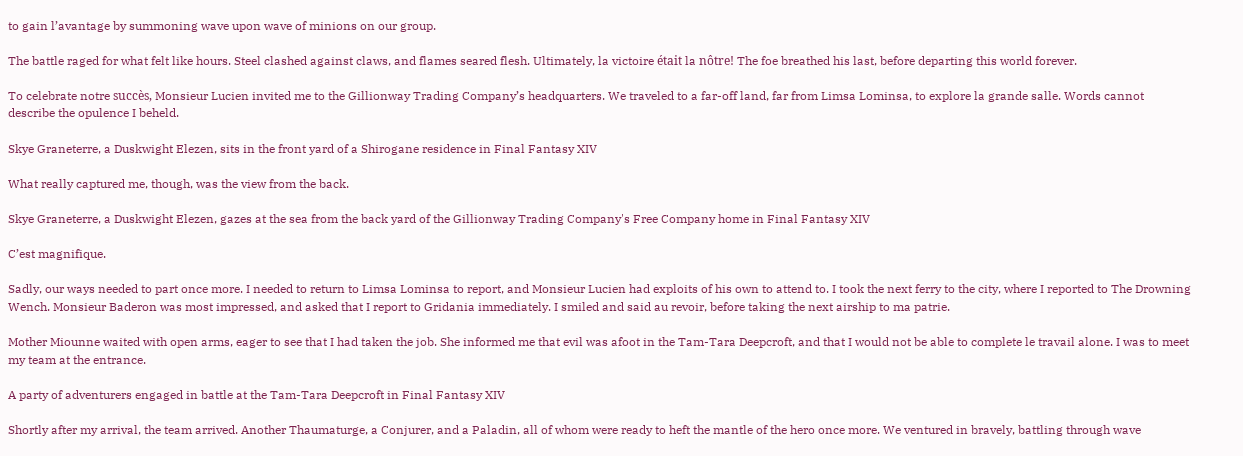to gain l’avantage by summoning wave upon wave of minions on our group.

The battle raged for what felt like hours. Steel clashed against claws, and flames seared flesh. Ultimately, la victoire était la nôtre! The foe breathed his last, before departing this world forever.

To celebrate notre succès, Monsieur Lucien invited me to the Gillionway Trading Company’s headquarters. We traveled to a far-off land, far from Limsa Lominsa, to explore la grande salle. Words cannot describe the opulence I beheld.

Skye Graneterre, a Duskwight Elezen, sits in the front yard of a Shirogane residence in Final Fantasy XIV

What really captured me, though, was the view from the back.

Skye Graneterre, a Duskwight Elezen, gazes at the sea from the back yard of the Gillionway Trading Company's Free Company home in Final Fantasy XIV

C’est magnifique.

Sadly, our ways needed to part once more. I needed to return to Limsa Lominsa to report, and Monsieur Lucien had exploits of his own to attend to. I took the next ferry to the city, where I reported to The Drowning Wench. Monsieur Baderon was most impressed, and asked that I report to Gridania immediately. I smiled and said au revoir, before taking the next airship to ma patrie.

Mother Miounne waited with open arms, eager to see that I had taken the job. She informed me that evil was afoot in the Tam-Tara Deepcroft, and that I would not be able to complete le travail alone. I was to meet my team at the entrance.

A party of adventurers engaged in battle at the Tam-Tara Deepcroft in Final Fantasy XIV

Shortly after my arrival, the team arrived. Another Thaumaturge, a Conjurer, and a Paladin, all of whom were ready to heft the mantle of the hero once more. We ventured in bravely, battling through wave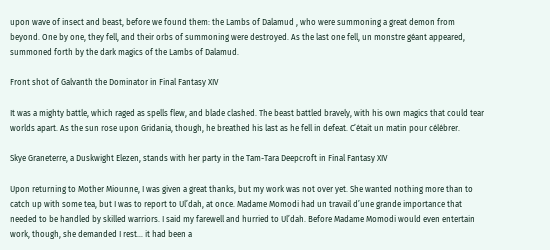upon wave of insect and beast, before we found them: the Lambs of Dalamud , who were summoning a great demon from beyond. One by one, they fell, and their orbs of summoning were destroyed. As the last one fell, un monstre géant appeared, summoned forth by the dark magics of the Lambs of Dalamud.

Front shot of Galvanth the Dominator in Final Fantasy XIV

It was a mighty battle, which raged as spells flew, and blade clashed. The beast battled bravely, with his own magics that could tear worlds apart. As the sun rose upon Gridania, though, he breathed his last as he fell in defeat. C’était un matin pour célébrer.

Skye Graneterre, a Duskwight Elezen, stands with her party in the Tam-Tara Deepcroft in Final Fantasy XIV

Upon returning to Mother Miounne, I was given a great thanks, but my work was not over yet. She wanted nothing more than to catch up with some tea, but I was to report to Ul’dah, at once. Madame Momodi had un travail d’une grande importance that needed to be handled by skilled warriors. I said my farewell and hurried to Ul’dah. Before Madame Momodi would even entertain work, though, she demanded I rest… it had been a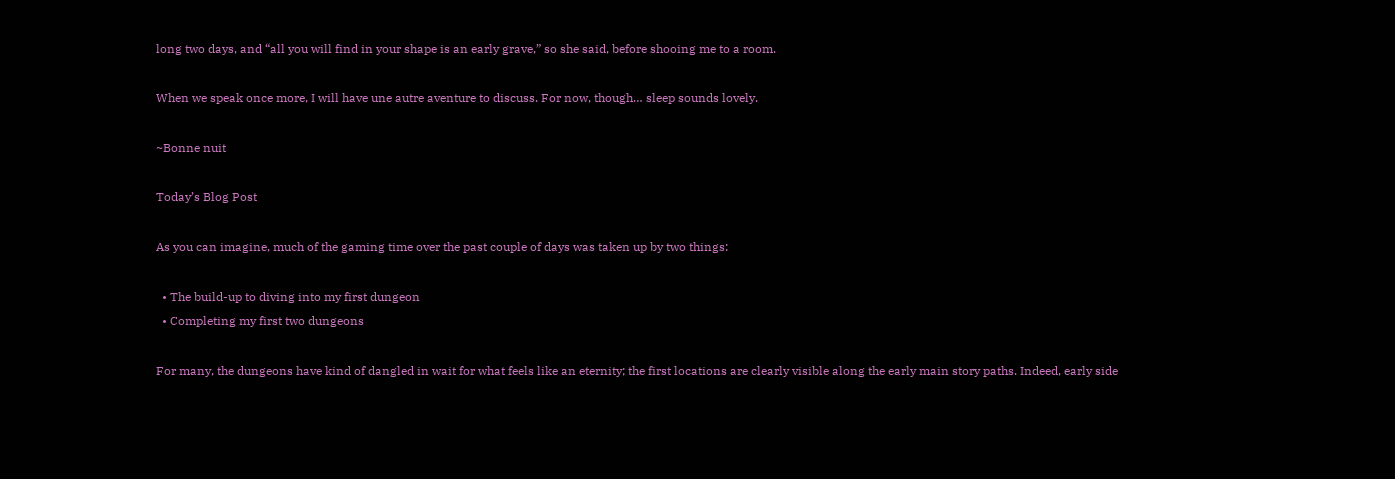long two days, and “all you will find in your shape is an early grave,” so she said, before shooing me to a room.

When we speak once more, I will have une autre aventure to discuss. For now, though… sleep sounds lovely.

~Bonne nuit

Today’s Blog Post

As you can imagine, much of the gaming time over the past couple of days was taken up by two things:

  • The build-up to diving into my first dungeon
  • Completing my first two dungeons

For many, the dungeons have kind of dangled in wait for what feels like an eternity; the first locations are clearly visible along the early main story paths. Indeed, early side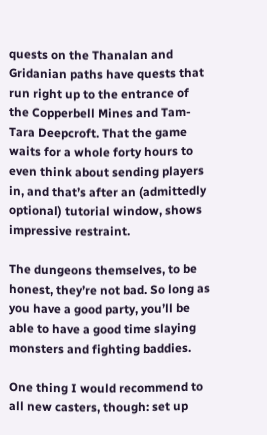quests on the Thanalan and Gridanian paths have quests that run right up to the entrance of the Copperbell Mines and Tam-Tara Deepcroft. That the game waits for a whole forty hours to even think about sending players in, and that’s after an (admittedly optional) tutorial window, shows impressive restraint.

The dungeons themselves, to be honest, they’re not bad. So long as you have a good party, you’ll be able to have a good time slaying monsters and fighting baddies.

One thing I would recommend to all new casters, though: set up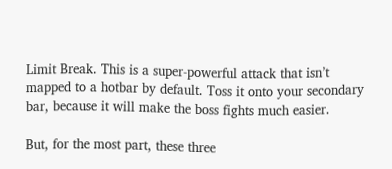Limit Break. This is a super-powerful attack that isn’t mapped to a hotbar by default. Toss it onto your secondary bar, because it will make the boss fights much easier.

But, for the most part, these three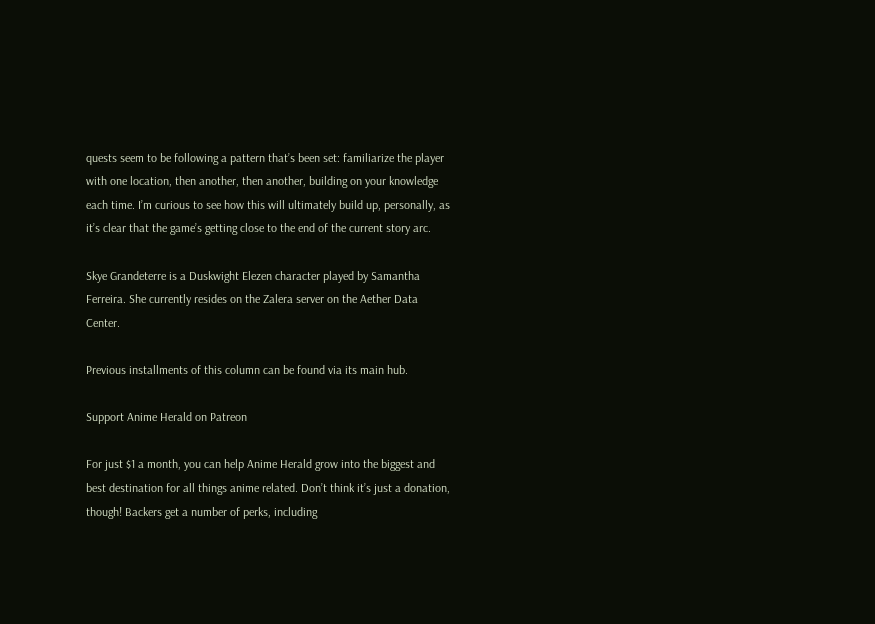quests seem to be following a pattern that’s been set: familiarize the player with one location, then another, then another, building on your knowledge each time. I’m curious to see how this will ultimately build up, personally, as it’s clear that the game’s getting close to the end of the current story arc.

Skye Grandeterre is a Duskwight Elezen character played by Samantha Ferreira. She currently resides on the Zalera server on the Aether Data Center.

Previous installments of this column can be found via its main hub.

Support Anime Herald on Patreon

For just $1 a month, you can help Anime Herald grow into the biggest and best destination for all things anime related. Don’t think it’s just a donation, though! Backers get a number of perks, including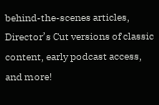behind-the-scenes articles, Director’s Cut versions of classic content, early podcast access, and more!